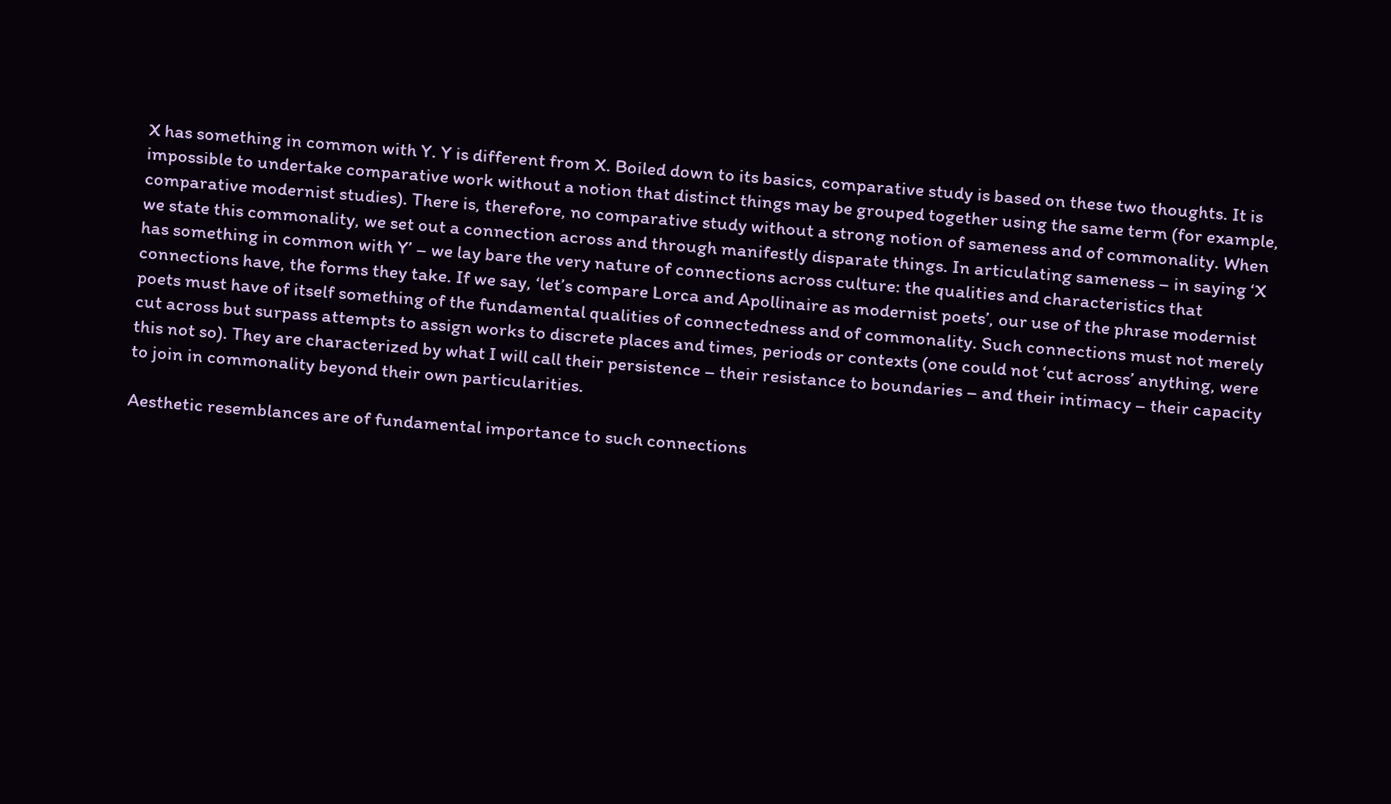X has something in common with Y. Y is different from X. Boiled down to its basics, comparative study is based on these two thoughts. It is impossible to undertake comparative work without a notion that distinct things may be grouped together using the same term (for example, comparative modernist studies). There is, therefore, no comparative study without a strong notion of sameness and of commonality. When we state this commonality, we set out a connection across and through manifestly disparate things. In articulating sameness – in saying ‘X has something in common with Y’ – we lay bare the very nature of connections across culture: the qualities and characteristics that connections have, the forms they take. If we say, ‘let’s compare Lorca and Apollinaire as modernist poets’, our use of the phrase modernist poets must have of itself something of the fundamental qualities of connectedness and of commonality. Such connections must not merely cut across but surpass attempts to assign works to discrete places and times, periods or contexts (one could not ‘cut across’ anything, were this not so). They are characterized by what I will call their persistence – their resistance to boundaries – and their intimacy – their capacity to join in commonality beyond their own particularities.

Aesthetic resemblances are of fundamental importance to such connections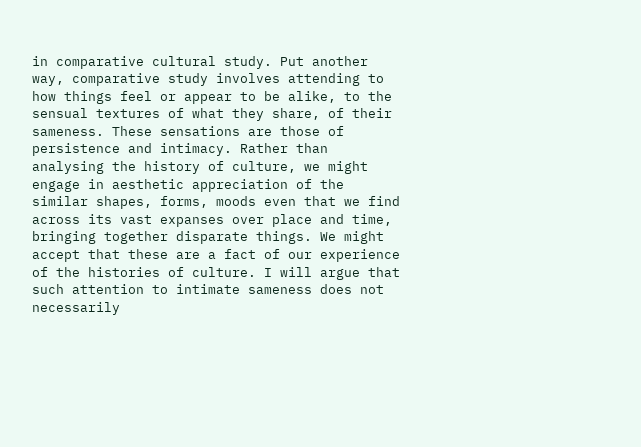in comparative cultural study. Put another way, comparative study involves attending to how things feel or appear to be alike, to the sensual textures of what they share, of their sameness. These sensations are those of persistence and intimacy. Rather than analysing the history of culture, we might engage in aesthetic appreciation of the similar shapes, forms, moods even that we find across its vast expanses over place and time, bringing together disparate things. We might accept that these are a fact of our experience of the histories of culture. I will argue that such attention to intimate sameness does not necessarily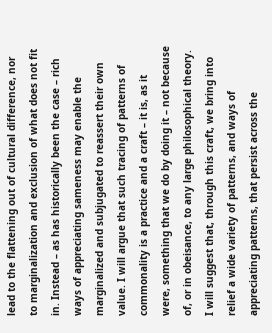lead to the flattening out of cultural difference, nor to marginalization and exclusion of what does not fit in. Instead – as has historically been the case – rich ways of appreciating sameness may enable the marginalized and subjugated to reassert their own value. I will argue that such tracing of patterns of commonality is a practice and a craft – it is, as it were, something that we do by doing it – not because of, or in obeisance, to any large philosophical theory. I will suggest that, through this craft, we bring into relief a wide variety of patterns, and ways of appreciating patterns, that persist across the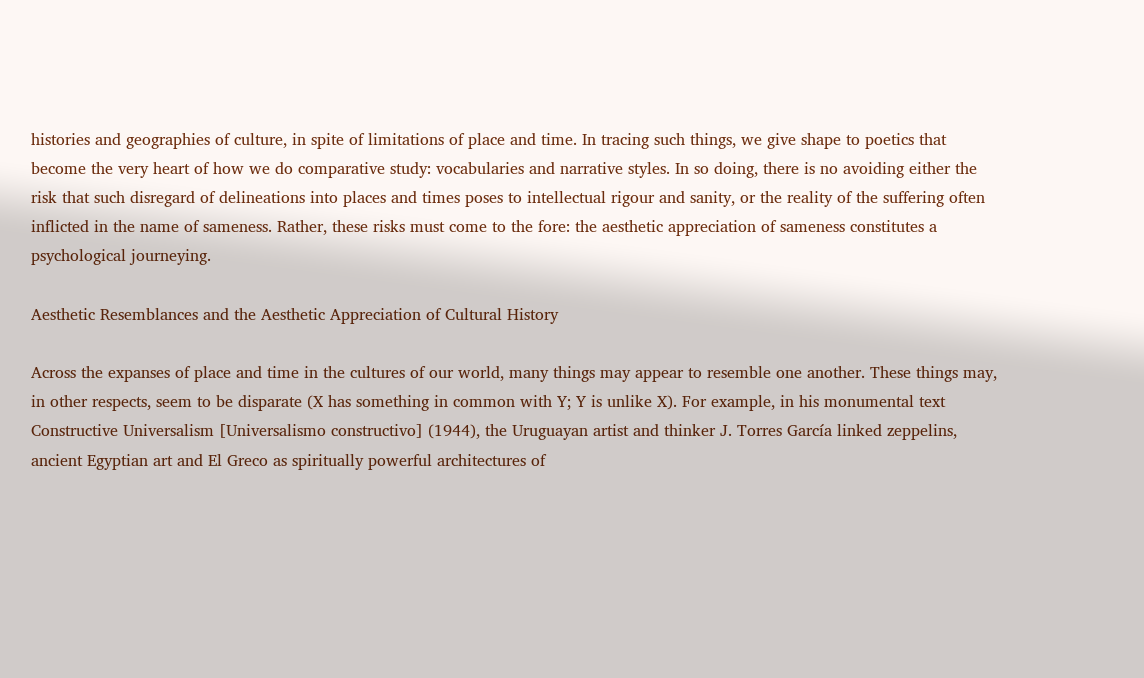histories and geographies of culture, in spite of limitations of place and time. In tracing such things, we give shape to poetics that become the very heart of how we do comparative study: vocabularies and narrative styles. In so doing, there is no avoiding either the risk that such disregard of delineations into places and times poses to intellectual rigour and sanity, or the reality of the suffering often inflicted in the name of sameness. Rather, these risks must come to the fore: the aesthetic appreciation of sameness constitutes a psychological journeying.

Aesthetic Resemblances and the Aesthetic Appreciation of Cultural History

Across the expanses of place and time in the cultures of our world, many things may appear to resemble one another. These things may, in other respects, seem to be disparate (X has something in common with Y; Y is unlike X). For example, in his monumental text Constructive Universalism [Universalismo constructivo] (1944), the Uruguayan artist and thinker J. Torres García linked zeppelins, ancient Egyptian art and El Greco as spiritually powerful architectures of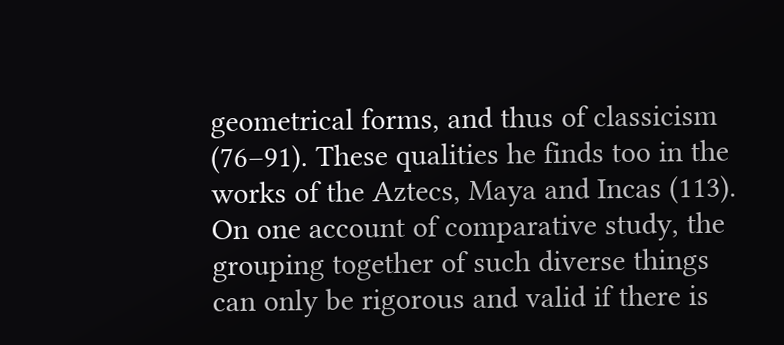geometrical forms, and thus of classicism (76–91). These qualities he finds too in the works of the Aztecs, Maya and Incas (113). On one account of comparative study, the grouping together of such diverse things can only be rigorous and valid if there is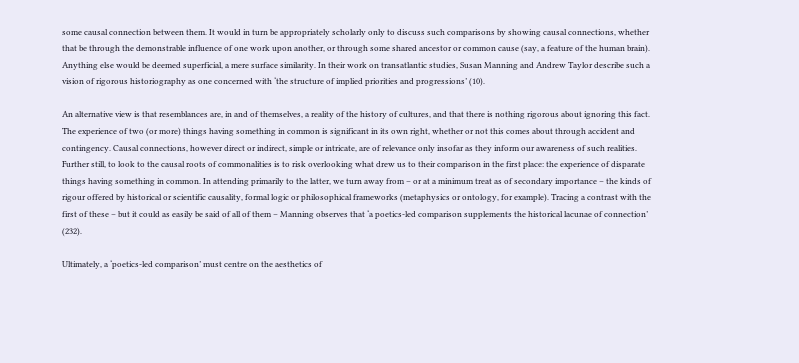some causal connection between them. It would in turn be appropriately scholarly only to discuss such comparisons by showing causal connections, whether that be through the demonstrable influence of one work upon another, or through some shared ancestor or common cause (say, a feature of the human brain). Anything else would be deemed superficial, a mere surface similarity. In their work on transatlantic studies, Susan Manning and Andrew Taylor describe such a vision of rigorous historiography as one concerned with ‘the structure of implied priorities and progressions’ (10).

An alternative view is that resemblances are, in and of themselves, a reality of the history of cultures, and that there is nothing rigorous about ignoring this fact. The experience of two (or more) things having something in common is significant in its own right, whether or not this comes about through accident and contingency. Causal connections, however direct or indirect, simple or intricate, are of relevance only insofar as they inform our awareness of such realities. Further still, to look to the causal roots of commonalities is to risk overlooking what drew us to their comparison in the first place: the experience of disparate things having something in common. In attending primarily to the latter, we turn away from – or at a minimum treat as of secondary importance – the kinds of rigour offered by historical or scientific causality, formal logic or philosophical frameworks (metaphysics or ontology, for example). Tracing a contrast with the first of these – but it could as easily be said of all of them – Manning observes that ‘a poetics-led comparison supplements the historical lacunae of connection’ (232).

Ultimately, a ‘poetics-led comparison’ must centre on the aesthetics of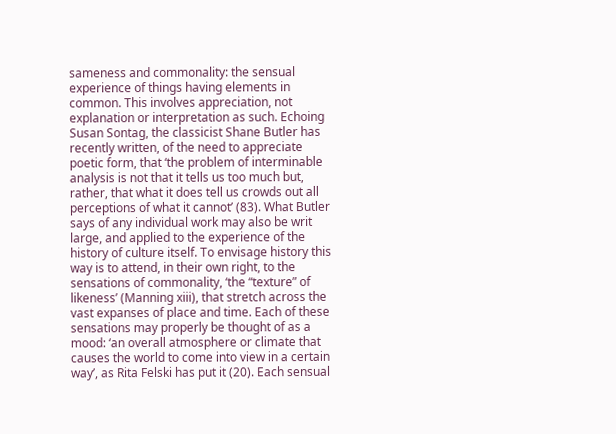sameness and commonality: the sensual experience of things having elements in common. This involves appreciation, not explanation or interpretation as such. Echoing Susan Sontag, the classicist Shane Butler has recently written, of the need to appreciate poetic form, that ‘the problem of interminable analysis is not that it tells us too much but, rather, that what it does tell us crowds out all perceptions of what it cannot’ (83). What Butler says of any individual work may also be writ large, and applied to the experience of the history of culture itself. To envisage history this way is to attend, in their own right, to the sensations of commonality, ‘the “texture” of likeness’ (Manning xiii), that stretch across the vast expanses of place and time. Each of these sensations may properly be thought of as a mood: ‘an overall atmosphere or climate that causes the world to come into view in a certain way’, as Rita Felski has put it (20). Each sensual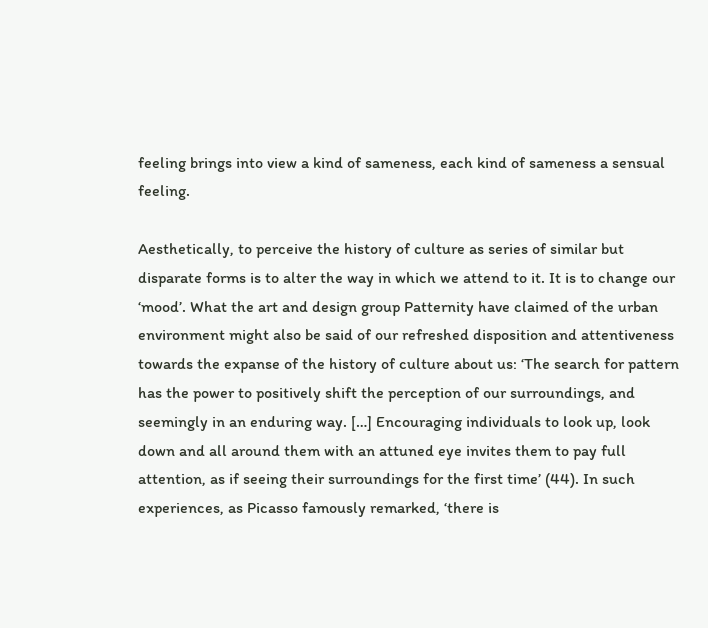feeling brings into view a kind of sameness, each kind of sameness a sensual feeling.

Aesthetically, to perceive the history of culture as series of similar but disparate forms is to alter the way in which we attend to it. It is to change our ‘mood’. What the art and design group Patternity have claimed of the urban environment might also be said of our refreshed disposition and attentiveness towards the expanse of the history of culture about us: ‘The search for pattern has the power to positively shift the perception of our surroundings, and seemingly in an enduring way. […] Encouraging individuals to look up, look down and all around them with an attuned eye invites them to pay full attention, as if seeing their surroundings for the first time’ (44). In such experiences, as Picasso famously remarked, ‘there is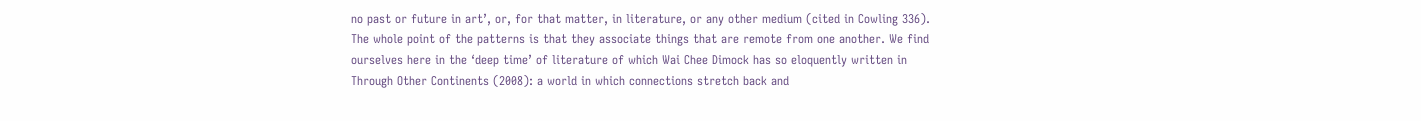no past or future in art’, or, for that matter, in literature, or any other medium (cited in Cowling 336). The whole point of the patterns is that they associate things that are remote from one another. We find ourselves here in the ‘deep time’ of literature of which Wai Chee Dimock has so eloquently written in Through Other Continents (2008): a world in which connections stretch back and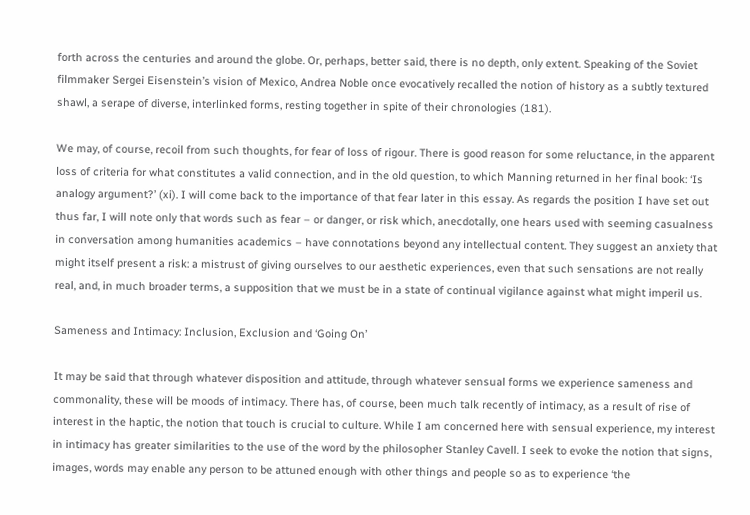forth across the centuries and around the globe. Or, perhaps, better said, there is no depth, only extent. Speaking of the Soviet filmmaker Sergei Eisenstein’s vision of Mexico, Andrea Noble once evocatively recalled the notion of history as a subtly textured shawl, a serape of diverse, interlinked forms, resting together in spite of their chronologies (181).

We may, of course, recoil from such thoughts, for fear of loss of rigour. There is good reason for some reluctance, in the apparent loss of criteria for what constitutes a valid connection, and in the old question, to which Manning returned in her final book: ‘Is analogy argument?’ (xi). I will come back to the importance of that fear later in this essay. As regards the position I have set out thus far, I will note only that words such as fear – or danger, or risk which, anecdotally, one hears used with seeming casualness in conversation among humanities academics – have connotations beyond any intellectual content. They suggest an anxiety that might itself present a risk: a mistrust of giving ourselves to our aesthetic experiences, even that such sensations are not really real, and, in much broader terms, a supposition that we must be in a state of continual vigilance against what might imperil us.

Sameness and Intimacy: Inclusion, Exclusion and ‘Going On’

It may be said that through whatever disposition and attitude, through whatever sensual forms we experience sameness and commonality, these will be moods of intimacy. There has, of course, been much talk recently of intimacy, as a result of rise of interest in the haptic, the notion that touch is crucial to culture. While I am concerned here with sensual experience, my interest in intimacy has greater similarities to the use of the word by the philosopher Stanley Cavell. I seek to evoke the notion that signs, images, words may enable any person to be attuned enough with other things and people so as to experience ‘the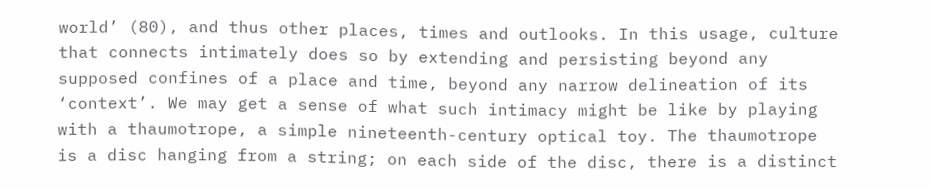world’ (80), and thus other places, times and outlooks. In this usage, culture that connects intimately does so by extending and persisting beyond any supposed confines of a place and time, beyond any narrow delineation of its ‘context’. We may get a sense of what such intimacy might be like by playing with a thaumotrope, a simple nineteenth-century optical toy. The thaumotrope is a disc hanging from a string; on each side of the disc, there is a distinct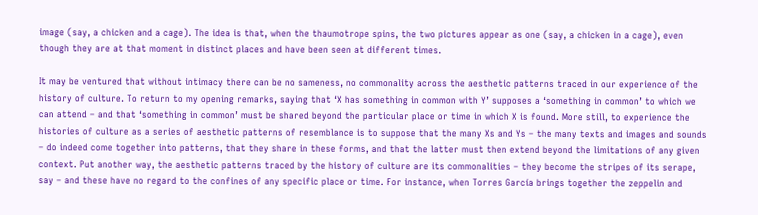image (say, a chicken and a cage). The idea is that, when the thaumotrope spins, the two pictures appear as one (say, a chicken in a cage), even though they are at that moment in distinct places and have been seen at different times.

It may be ventured that without intimacy there can be no sameness, no commonality across the aesthetic patterns traced in our experience of the history of culture. To return to my opening remarks, saying that ‘X has something in common with Y’ supposes a ‘something in common’ to which we can attend – and that ‘something in common’ must be shared beyond the particular place or time in which X is found. More still, to experience the histories of culture as a series of aesthetic patterns of resemblance is to suppose that the many Xs and Ys – the many texts and images and sounds – do indeed come together into patterns, that they share in these forms, and that the latter must then extend beyond the limitations of any given context. Put another way, the aesthetic patterns traced by the history of culture are its commonalities – they become the stripes of its serape, say – and these have no regard to the confines of any specific place or time. For instance, when Torres García brings together the zeppelin and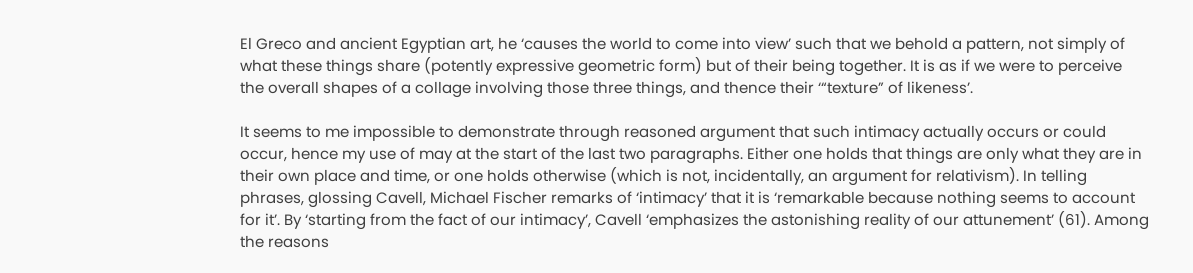El Greco and ancient Egyptian art, he ‘causes the world to come into view’ such that we behold a pattern, not simply of what these things share (potently expressive geometric form) but of their being together. It is as if we were to perceive the overall shapes of a collage involving those three things, and thence their ‘“texture” of likeness’.

It seems to me impossible to demonstrate through reasoned argument that such intimacy actually occurs or could occur, hence my use of may at the start of the last two paragraphs. Either one holds that things are only what they are in their own place and time, or one holds otherwise (which is not, incidentally, an argument for relativism). In telling phrases, glossing Cavell, Michael Fischer remarks of ‘intimacy’ that it is ‘remarkable because nothing seems to account for it’. By ‘starting from the fact of our intimacy’, Cavell ‘emphasizes the astonishing reality of our attunement’ (61). Among the reasons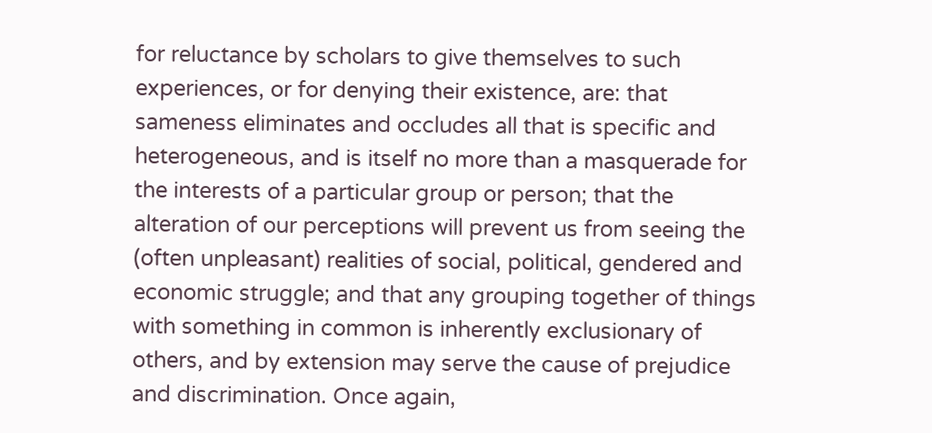for reluctance by scholars to give themselves to such experiences, or for denying their existence, are: that sameness eliminates and occludes all that is specific and heterogeneous, and is itself no more than a masquerade for the interests of a particular group or person; that the alteration of our perceptions will prevent us from seeing the (often unpleasant) realities of social, political, gendered and economic struggle; and that any grouping together of things with something in common is inherently exclusionary of others, and by extension may serve the cause of prejudice and discrimination. Once again,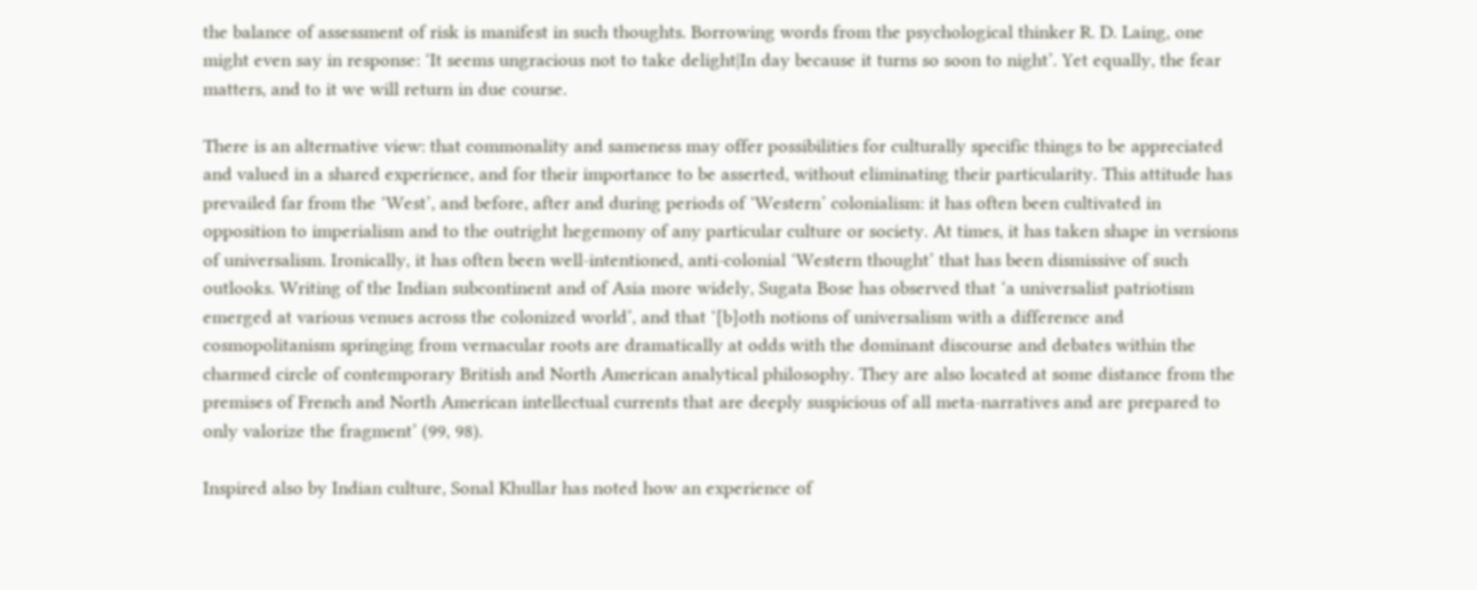the balance of assessment of risk is manifest in such thoughts. Borrowing words from the psychological thinker R. D. Laing, one might even say in response: ‘It seems ungracious not to take delight|In day because it turns so soon to night’. Yet equally, the fear matters, and to it we will return in due course.

There is an alternative view: that commonality and sameness may offer possibilities for culturally specific things to be appreciated and valued in a shared experience, and for their importance to be asserted, without eliminating their particularity. This attitude has prevailed far from the ‘West’, and before, after and during periods of ‘Western’ colonialism: it has often been cultivated in opposition to imperialism and to the outright hegemony of any particular culture or society. At times, it has taken shape in versions of universalism. Ironically, it has often been well-intentioned, anti-colonial ‘Western thought’ that has been dismissive of such outlooks. Writing of the Indian subcontinent and of Asia more widely, Sugata Bose has observed that ‘a universalist patriotism emerged at various venues across the colonized world’, and that ‘[b]oth notions of universalism with a difference and cosmopolitanism springing from vernacular roots are dramatically at odds with the dominant discourse and debates within the charmed circle of contemporary British and North American analytical philosophy. They are also located at some distance from the premises of French and North American intellectual currents that are deeply suspicious of all meta-narratives and are prepared to only valorize the fragment’ (99, 98).

Inspired also by Indian culture, Sonal Khullar has noted how an experience of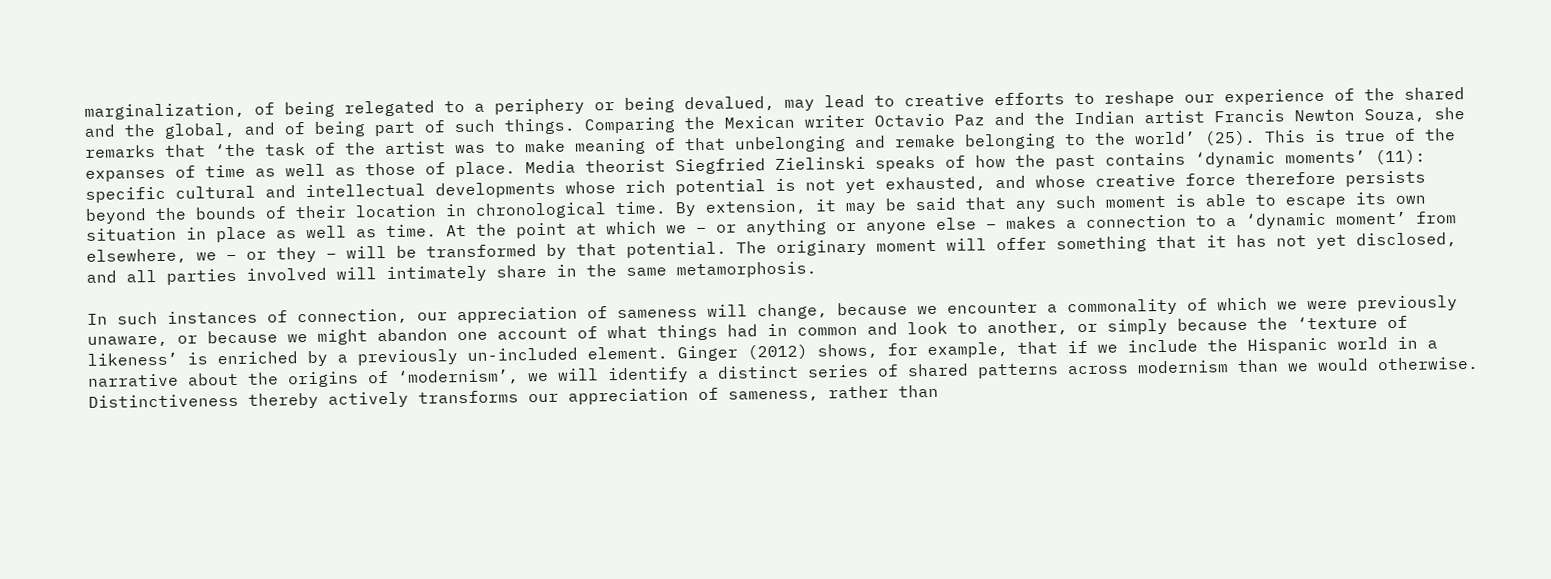marginalization, of being relegated to a periphery or being devalued, may lead to creative efforts to reshape our experience of the shared and the global, and of being part of such things. Comparing the Mexican writer Octavio Paz and the Indian artist Francis Newton Souza, she remarks that ‘the task of the artist was to make meaning of that unbelonging and remake belonging to the world’ (25). This is true of the expanses of time as well as those of place. Media theorist Siegfried Zielinski speaks of how the past contains ‘dynamic moments’ (11): specific cultural and intellectual developments whose rich potential is not yet exhausted, and whose creative force therefore persists beyond the bounds of their location in chronological time. By extension, it may be said that any such moment is able to escape its own situation in place as well as time. At the point at which we – or anything or anyone else – makes a connection to a ‘dynamic moment’ from elsewhere, we – or they – will be transformed by that potential. The originary moment will offer something that it has not yet disclosed, and all parties involved will intimately share in the same metamorphosis.

In such instances of connection, our appreciation of sameness will change, because we encounter a commonality of which we were previously unaware, or because we might abandon one account of what things had in common and look to another, or simply because the ‘texture of likeness’ is enriched by a previously un-included element. Ginger (2012) shows, for example, that if we include the Hispanic world in a narrative about the origins of ‘modernism’, we will identify a distinct series of shared patterns across modernism than we would otherwise. Distinctiveness thereby actively transforms our appreciation of sameness, rather than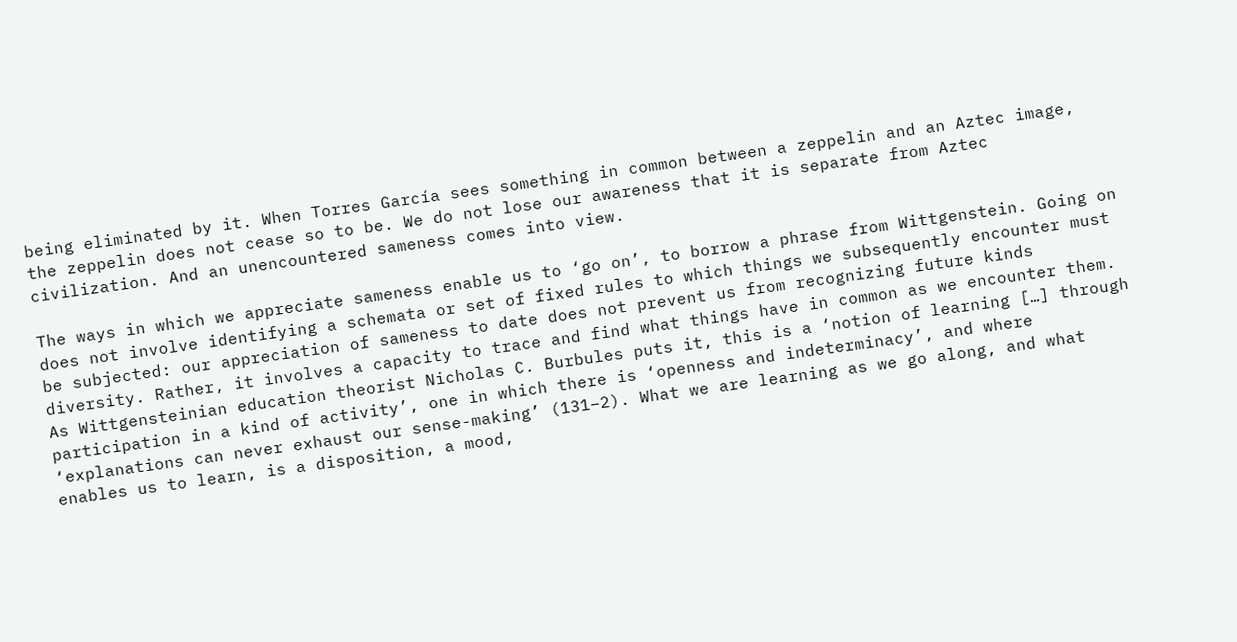being eliminated by it. When Torres García sees something in common between a zeppelin and an Aztec image, the zeppelin does not cease so to be. We do not lose our awareness that it is separate from Aztec civilization. And an unencountered sameness comes into view.

The ways in which we appreciate sameness enable us to ‘go on’, to borrow a phrase from Wittgenstein. Going on does not involve identifying a schemata or set of fixed rules to which things we subsequently encounter must be subjected: our appreciation of sameness to date does not prevent us from recognizing future kinds diversity. Rather, it involves a capacity to trace and find what things have in common as we encounter them. As Wittgensteinian education theorist Nicholas C. Burbules puts it, this is a ‘notion of learning […] through participation in a kind of activity’, one in which there is ‘openness and indeterminacy’, and where ‘explanations can never exhaust our sense-making’ (131–2). What we are learning as we go along, and what enables us to learn, is a disposition, a mood,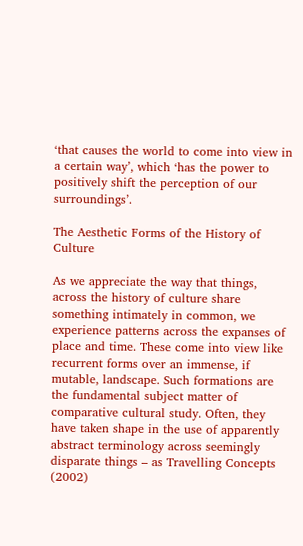‘that causes the world to come into view in a certain way’, which ‘has the power to positively shift the perception of our surroundings’.

The Aesthetic Forms of the History of Culture

As we appreciate the way that things, across the history of culture share something intimately in common, we experience patterns across the expanses of place and time. These come into view like recurrent forms over an immense, if mutable, landscape. Such formations are the fundamental subject matter of comparative cultural study. Often, they have taken shape in the use of apparently abstract terminology across seemingly disparate things – as Travelling Concepts (2002)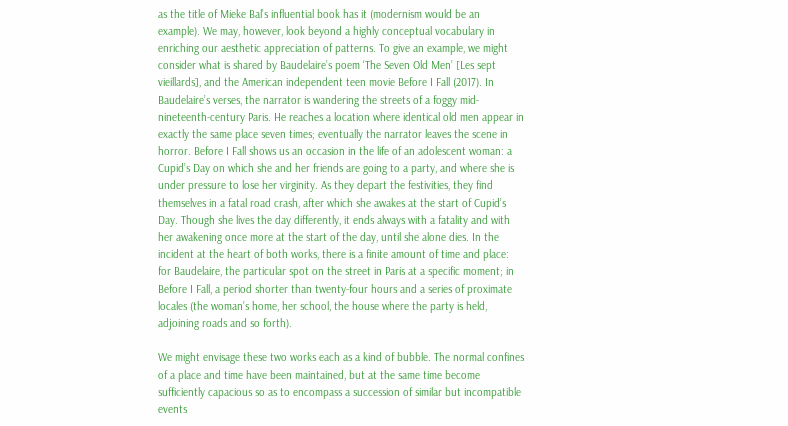as the title of Mieke Bal’s influential book has it (modernism would be an example). We may, however, look beyond a highly conceptual vocabulary in enriching our aesthetic appreciation of patterns. To give an example, we might consider what is shared by Baudelaire’s poem ‘The Seven Old Men’ [Les sept vieillards], and the American independent teen movie Before I Fall (2017). In Baudelaire’s verses, the narrator is wandering the streets of a foggy mid-nineteenth-century Paris. He reaches a location where identical old men appear in exactly the same place seven times; eventually the narrator leaves the scene in horror. Before I Fall shows us an occasion in the life of an adolescent woman: a Cupid’s Day on which she and her friends are going to a party, and where she is under pressure to lose her virginity. As they depart the festivities, they find themselves in a fatal road crash, after which she awakes at the start of Cupid’s Day. Though she lives the day differently, it ends always with a fatality and with her awakening once more at the start of the day, until she alone dies. In the incident at the heart of both works, there is a finite amount of time and place: for Baudelaire, the particular spot on the street in Paris at a specific moment; in Before I Fall, a period shorter than twenty-four hours and a series of proximate locales (the woman’s home, her school, the house where the party is held, adjoining roads and so forth).

We might envisage these two works each as a kind of bubble. The normal confines of a place and time have been maintained, but at the same time become sufficiently capacious so as to encompass a succession of similar but incompatible events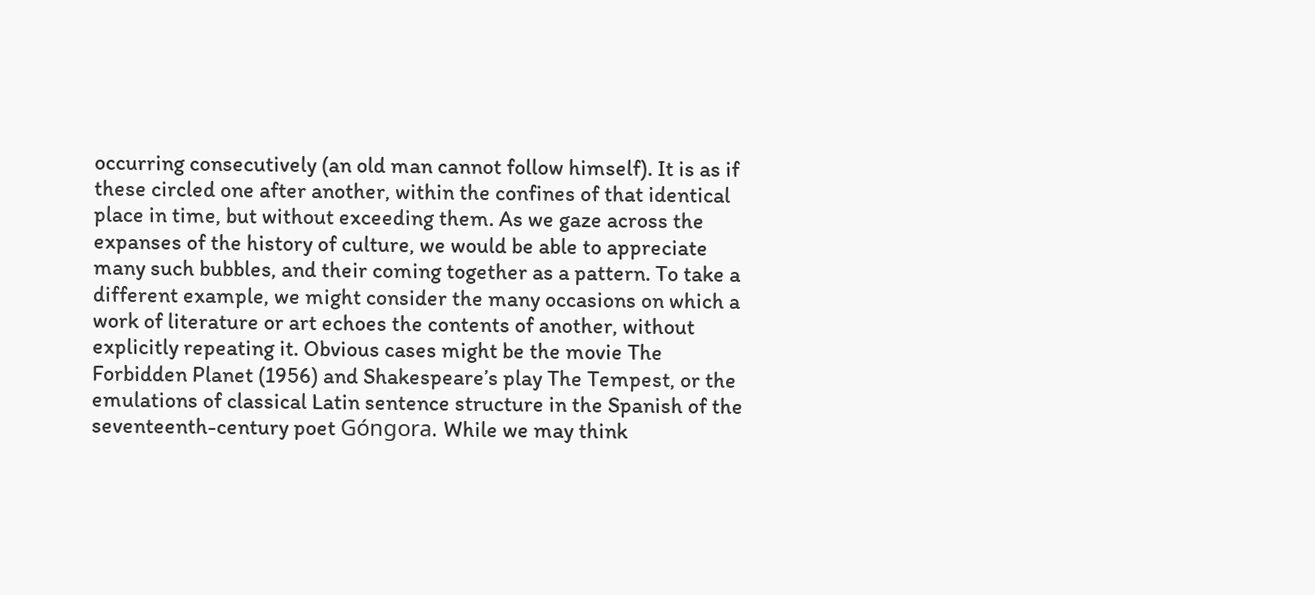occurring consecutively (an old man cannot follow himself). It is as if these circled one after another, within the confines of that identical place in time, but without exceeding them. As we gaze across the expanses of the history of culture, we would be able to appreciate many such bubbles, and their coming together as a pattern. To take a different example, we might consider the many occasions on which a work of literature or art echoes the contents of another, without explicitly repeating it. Obvious cases might be the movie The Forbidden Planet (1956) and Shakespeare’s play The Tempest, or the emulations of classical Latin sentence structure in the Spanish of the seventeenth-century poet Góngora. While we may think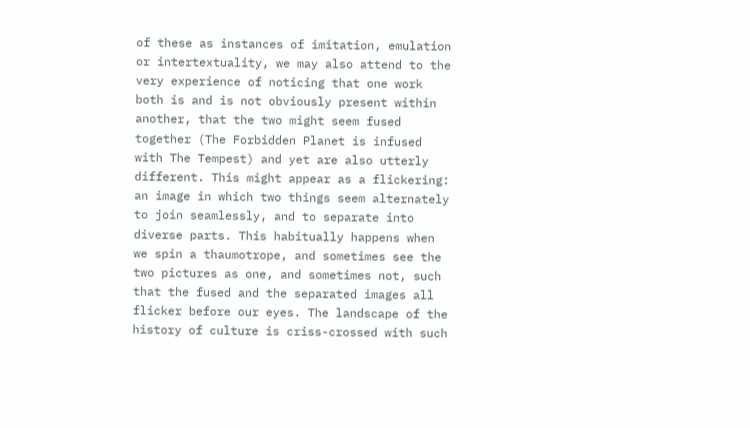of these as instances of imitation, emulation or intertextuality, we may also attend to the very experience of noticing that one work both is and is not obviously present within another, that the two might seem fused together (The Forbidden Planet is infused with The Tempest) and yet are also utterly different. This might appear as a flickering: an image in which two things seem alternately to join seamlessly, and to separate into diverse parts. This habitually happens when we spin a thaumotrope, and sometimes see the two pictures as one, and sometimes not, such that the fused and the separated images all flicker before our eyes. The landscape of the history of culture is criss-crossed with such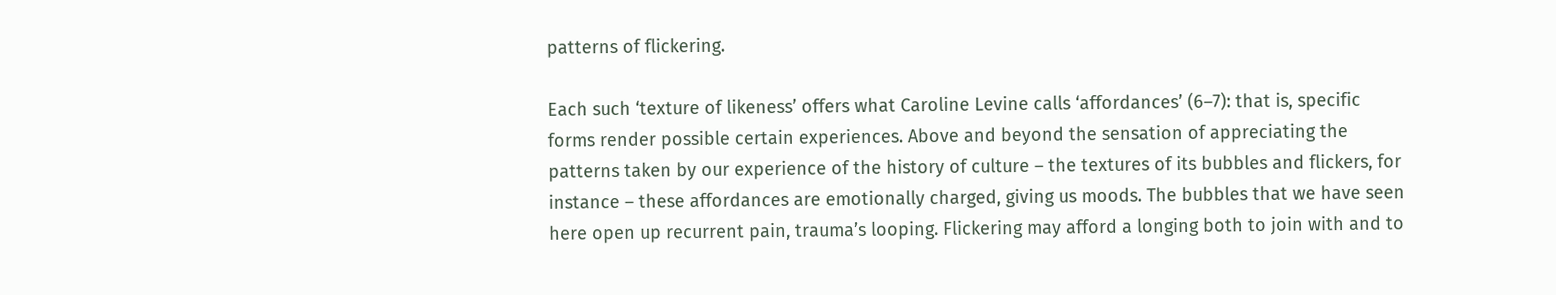patterns of flickering.

Each such ‘texture of likeness’ offers what Caroline Levine calls ‘affordances’ (6–7): that is, specific forms render possible certain experiences. Above and beyond the sensation of appreciating the patterns taken by our experience of the history of culture – the textures of its bubbles and flickers, for instance – these affordances are emotionally charged, giving us moods. The bubbles that we have seen here open up recurrent pain, trauma’s looping. Flickering may afford a longing both to join with and to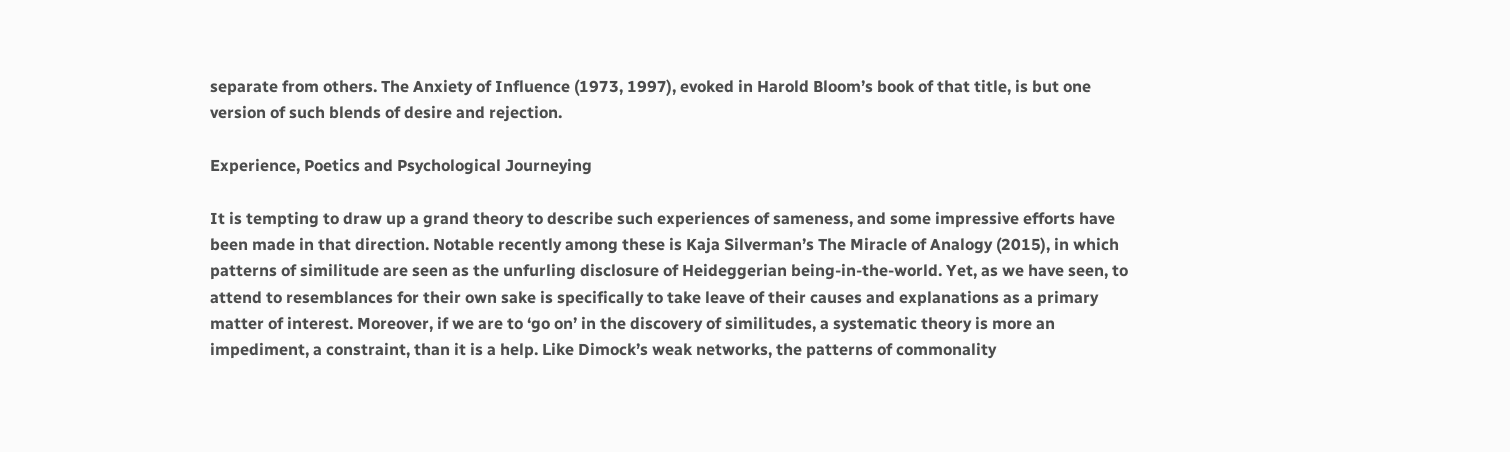separate from others. The Anxiety of Influence (1973, 1997), evoked in Harold Bloom’s book of that title, is but one version of such blends of desire and rejection.

Experience, Poetics and Psychological Journeying

It is tempting to draw up a grand theory to describe such experiences of sameness, and some impressive efforts have been made in that direction. Notable recently among these is Kaja Silverman’s The Miracle of Analogy (2015), in which patterns of similitude are seen as the unfurling disclosure of Heideggerian being-in-the-world. Yet, as we have seen, to attend to resemblances for their own sake is specifically to take leave of their causes and explanations as a primary matter of interest. Moreover, if we are to ‘go on’ in the discovery of similitudes, a systematic theory is more an impediment, a constraint, than it is a help. Like Dimock’s weak networks, the patterns of commonality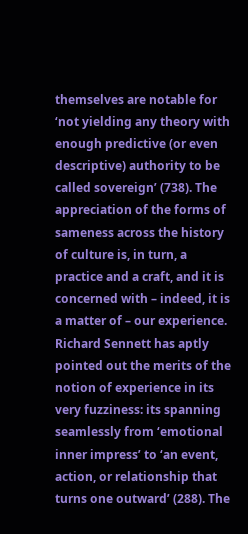themselves are notable for ‘not yielding any theory with enough predictive (or even descriptive) authority to be called sovereign’ (738). The appreciation of the forms of sameness across the history of culture is, in turn, a practice and a craft, and it is concerned with – indeed, it is a matter of – our experience. Richard Sennett has aptly pointed out the merits of the notion of experience in its very fuzziness: its spanning seamlessly from ‘emotional inner impress’ to ‘an event, action, or relationship that turns one outward’ (288). The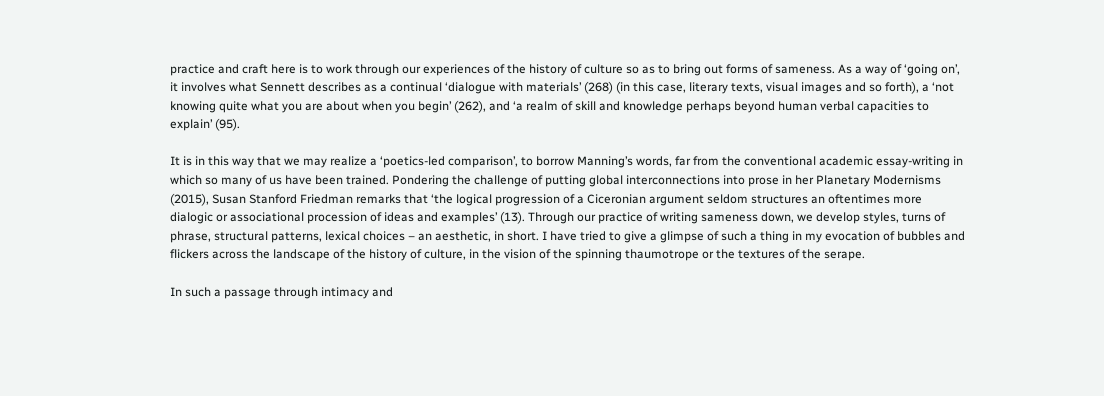practice and craft here is to work through our experiences of the history of culture so as to bring out forms of sameness. As a way of ‘going on’, it involves what Sennett describes as a continual ‘dialogue with materials’ (268) (in this case, literary texts, visual images and so forth), a ‘not knowing quite what you are about when you begin’ (262), and ‘a realm of skill and knowledge perhaps beyond human verbal capacities to explain’ (95).

It is in this way that we may realize a ‘poetics-led comparison’, to borrow Manning’s words, far from the conventional academic essay-writing in which so many of us have been trained. Pondering the challenge of putting global interconnections into prose in her Planetary Modernisms (2015), Susan Stanford Friedman remarks that ‘the logical progression of a Ciceronian argument seldom structures an oftentimes more dialogic or associational procession of ideas and examples’ (13). Through our practice of writing sameness down, we develop styles, turns of phrase, structural patterns, lexical choices – an aesthetic, in short. I have tried to give a glimpse of such a thing in my evocation of bubbles and flickers across the landscape of the history of culture, in the vision of the spinning thaumotrope or the textures of the serape.

In such a passage through intimacy and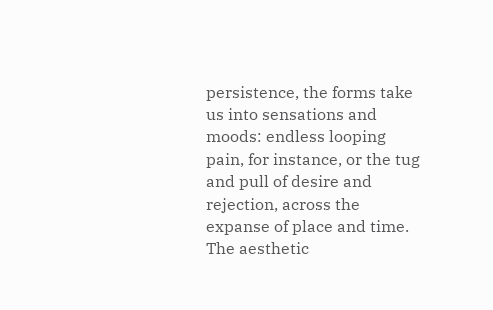persistence, the forms take us into sensations and moods: endless looping pain, for instance, or the tug and pull of desire and rejection, across the expanse of place and time. The aesthetic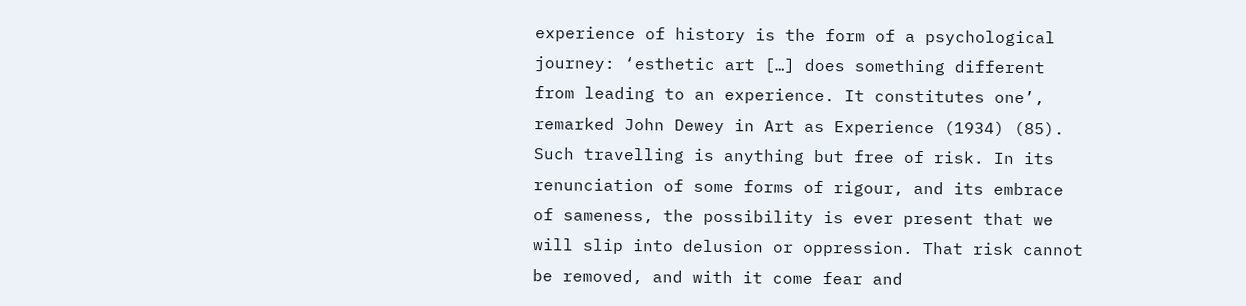experience of history is the form of a psychological journey: ‘esthetic art […] does something different from leading to an experience. It constitutes one’, remarked John Dewey in Art as Experience (1934) (85). Such travelling is anything but free of risk. In its renunciation of some forms of rigour, and its embrace of sameness, the possibility is ever present that we will slip into delusion or oppression. That risk cannot be removed, and with it come fear and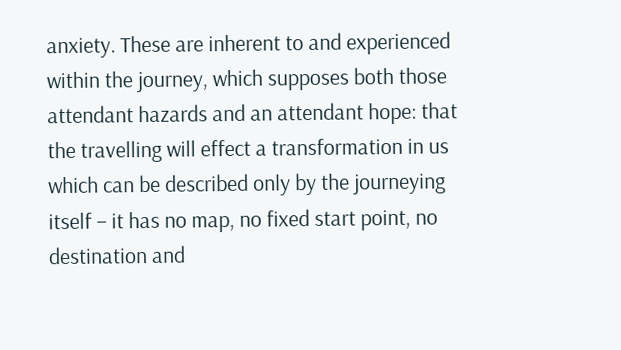anxiety. These are inherent to and experienced within the journey, which supposes both those attendant hazards and an attendant hope: that the travelling will effect a transformation in us which can be described only by the journeying itself – it has no map, no fixed start point, no destination and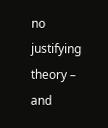no justifying theory – and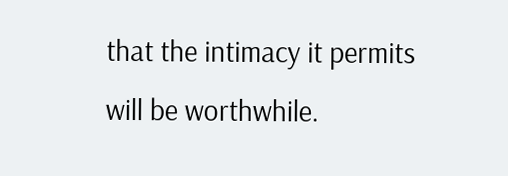that the intimacy it permits will be worthwhile.